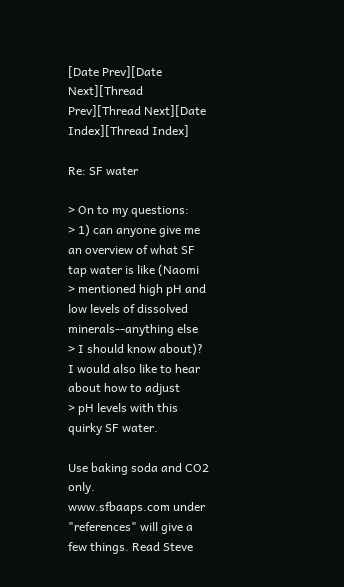[Date Prev][Date Next][Thread Prev][Thread Next][Date Index][Thread Index]

Re: SF water

> On to my questions:
> 1) can anyone give me an overview of what SF tap water is like (Naomi
> mentioned high pH and low levels of dissolved minerals--anything else
> I should know about)?  I would also like to hear about how to adjust
> pH levels with this quirky SF water.

Use baking soda and CO2 only.
www.sfbaaps.com under "references" will give a few things. Read Steve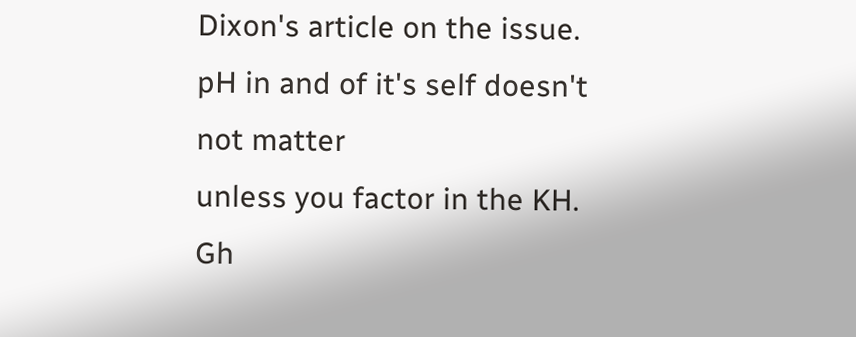Dixon's article on the issue. pH in and of it's self doesn't not matter
unless you factor in the KH. Gh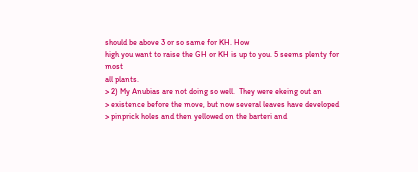should be above 3 or so same for KH. How
high you want to raise the GH or KH is up to you. 5 seems plenty for most
all plants.
> 2) My Anubias are not doing so well.  They were ekeing out an
> existence before the move, but now several leaves have developed
> pinprick holes and then yellowed on the barteri and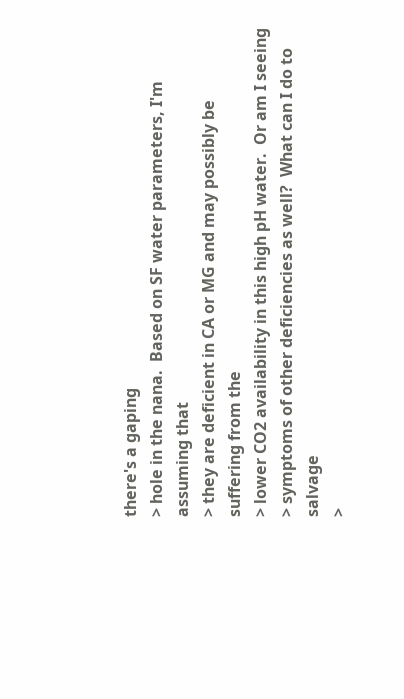there's a gaping
> hole in the nana.  Based on SF water parameters, I'm assuming that
> they are deficient in CA or MG and may possibly be suffering from the
> lower CO2 availability in this high pH water.  Or am I seeing
> symptoms of other deficiencies as well?  What can I do to salvage
>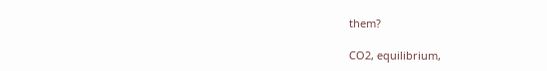them?

CO2, equilibrium,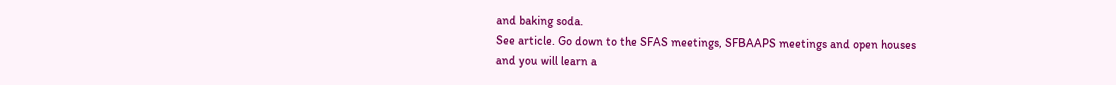and baking soda.
See article. Go down to the SFAS meetings, SFBAAPS meetings and open houses
and you will learn a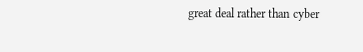great deal rather than cyber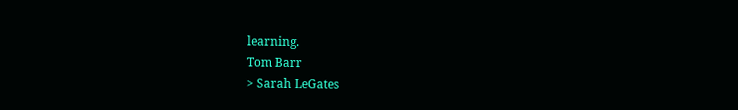learning.
Tom Barr
> Sarah LeGates